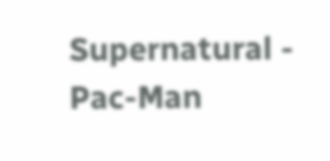Supernatural - Pac-Man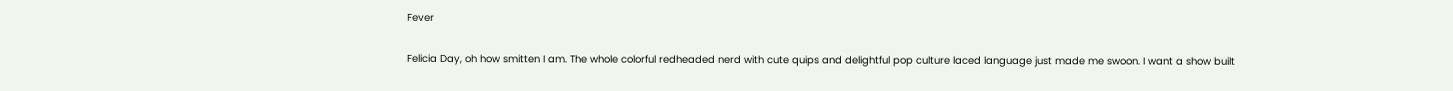Fever

Felicia Day, oh how smitten I am. The whole colorful redheaded nerd with cute quips and delightful pop culture laced language just made me swoon. I want a show built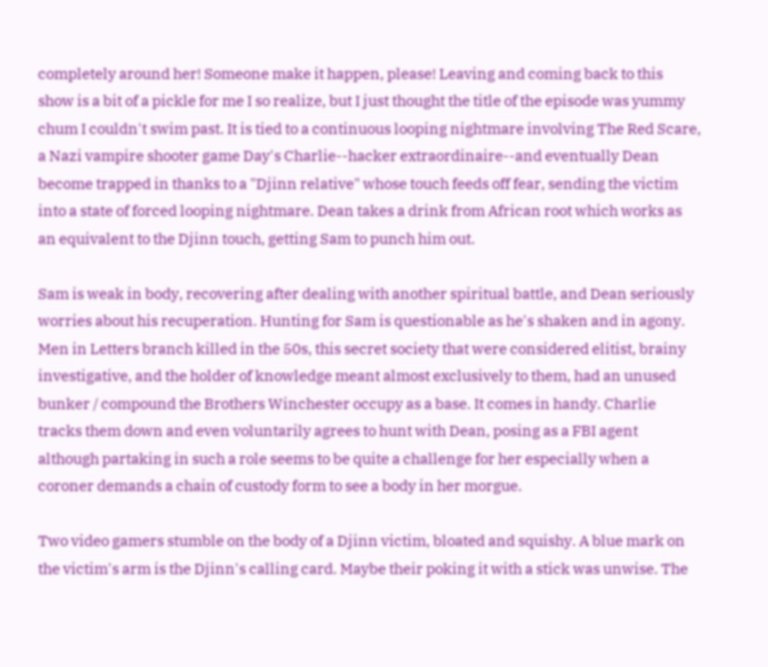completely around her! Someone make it happen, please! Leaving and coming back to this show is a bit of a pickle for me I so realize, but I just thought the title of the episode was yummy chum I couldn't swim past. It is tied to a continuous looping nightmare involving The Red Scare, a Nazi vampire shooter game Day's Charlie--hacker extraordinaire--and eventually Dean become trapped in thanks to a "Djinn relative" whose touch feeds off fear, sending the victim into a state of forced looping nightmare. Dean takes a drink from African root which works as an equivalent to the Djinn touch, getting Sam to punch him out.

Sam is weak in body, recovering after dealing with another spiritual battle, and Dean seriously worries about his recuperation. Hunting for Sam is questionable as he's shaken and in agony. Men in Letters branch killed in the 50s, this secret society that were considered elitist, brainy investigative, and the holder of knowledge meant almost exclusively to them, had an unused bunker / compound the Brothers Winchester occupy as a base. It comes in handy. Charlie tracks them down and even voluntarily agrees to hunt with Dean, posing as a FBI agent although partaking in such a role seems to be quite a challenge for her especially when a coroner demands a chain of custody form to see a body in her morgue.

Two video gamers stumble on the body of a Djinn victim, bloated and squishy. A blue mark on the victim's arm is the Djinn's calling card. Maybe their poking it with a stick was unwise. The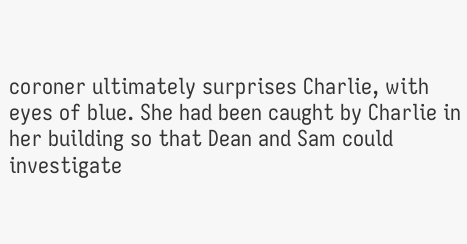coroner ultimately surprises Charlie, with eyes of blue. She had been caught by Charlie in her building so that Dean and Sam could investigate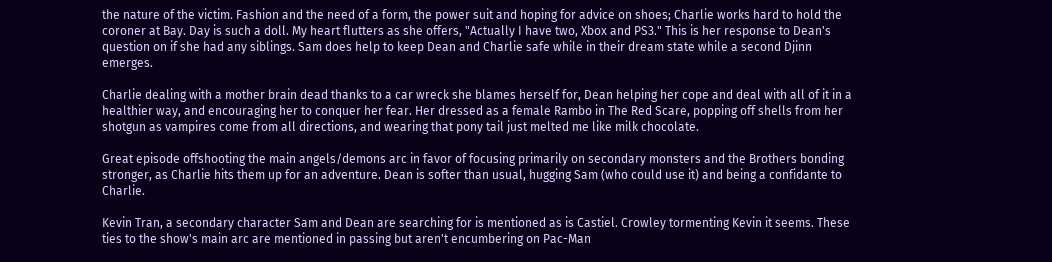the nature of the victim. Fashion and the need of a form, the power suit and hoping for advice on shoes; Charlie works hard to hold the coroner at Bay. Day is such a doll. My heart flutters as she offers, "Actually I have two, Xbox and PS3." This is her response to Dean's question on if she had any siblings. Sam does help to keep Dean and Charlie safe while in their dream state while a second Djinn emerges.

Charlie dealing with a mother brain dead thanks to a car wreck she blames herself for, Dean helping her cope and deal with all of it in a healthier way, and encouraging her to conquer her fear. Her dressed as a female Rambo in The Red Scare, popping off shells from her shotgun as vampires come from all directions, and wearing that pony tail just melted me like milk chocolate.

Great episode offshooting the main angels/demons arc in favor of focusing primarily on secondary monsters and the Brothers bonding stronger, as Charlie hits them up for an adventure. Dean is softer than usual, hugging Sam (who could use it) and being a confidante to Charlie.

Kevin Tran, a secondary character Sam and Dean are searching for is mentioned as is Castiel. Crowley tormenting Kevin it seems. These ties to the show's main arc are mentioned in passing but aren't encumbering on Pac-Man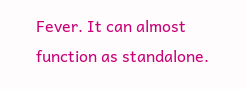Fever. It can almost function as standalone.